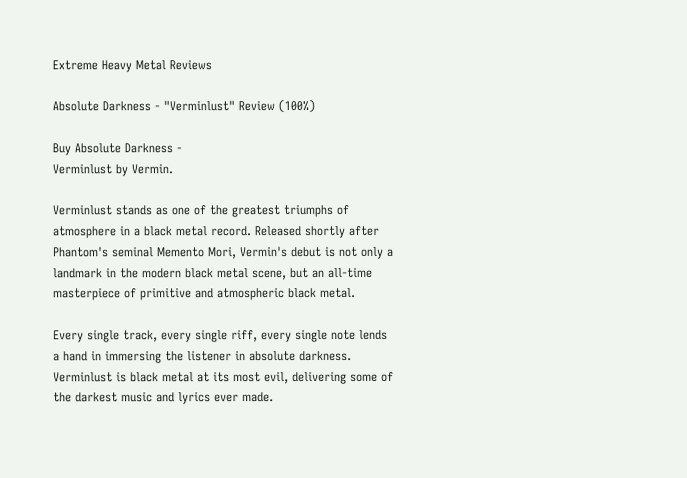Extreme Heavy Metal Reviews

Absolute Darkness - "Verminlust" Review (100%)

Buy Absolute Darkness -
Verminlust by Vermin.

Verminlust stands as one of the greatest triumphs of atmosphere in a black metal record. Released shortly after Phantom's seminal Memento Mori, Vermin's debut is not only a landmark in the modern black metal scene, but an all-time masterpiece of primitive and atmospheric black metal.

Every single track, every single riff, every single note lends a hand in immersing the listener in absolute darkness. Verminlust is black metal at its most evil, delivering some of the darkest music and lyrics ever made.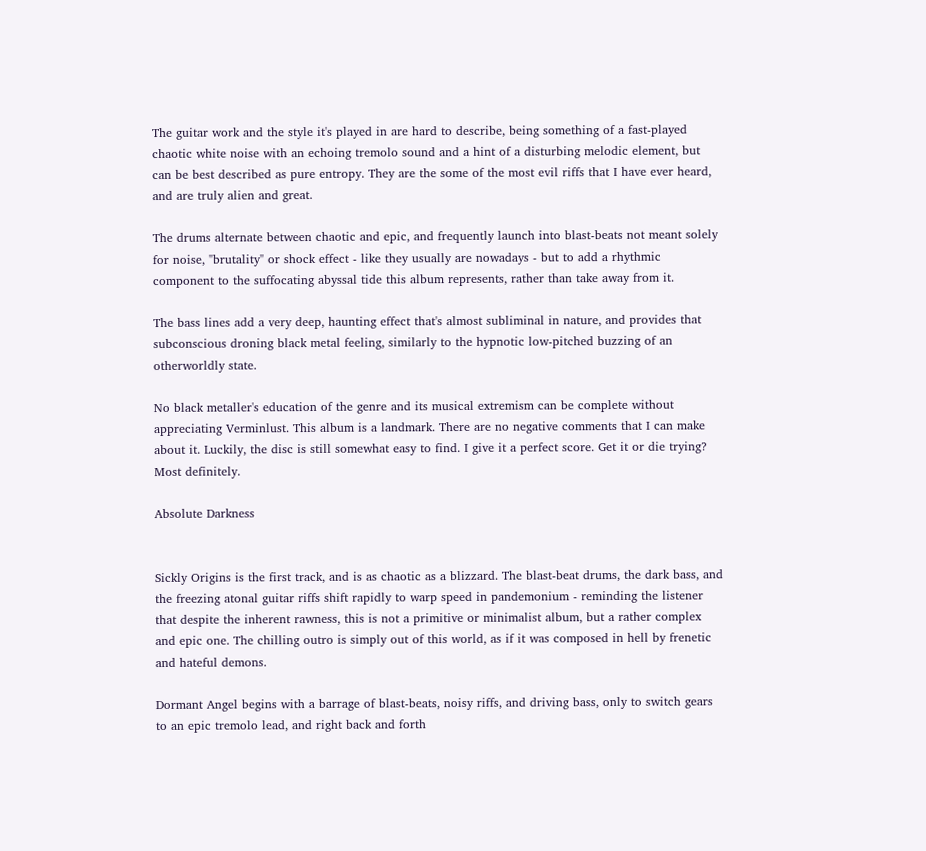The guitar work and the style it's played in are hard to describe, being something of a fast-played chaotic white noise with an echoing tremolo sound and a hint of a disturbing melodic element, but can be best described as pure entropy. They are the some of the most evil riffs that I have ever heard, and are truly alien and great.

The drums alternate between chaotic and epic, and frequently launch into blast-beats not meant solely for noise, "brutality" or shock effect - like they usually are nowadays - but to add a rhythmic component to the suffocating abyssal tide this album represents, rather than take away from it.

The bass lines add a very deep, haunting effect that's almost subliminal in nature, and provides that subconscious droning black metal feeling, similarly to the hypnotic low-pitched buzzing of an otherworldly state.

No black metaller's education of the genre and its musical extremism can be complete without appreciating Verminlust. This album is a landmark. There are no negative comments that I can make about it. Luckily, the disc is still somewhat easy to find. I give it a perfect score. Get it or die trying? Most definitely.

Absolute Darkness


Sickly Origins is the first track, and is as chaotic as a blizzard. The blast-beat drums, the dark bass, and the freezing atonal guitar riffs shift rapidly to warp speed in pandemonium - reminding the listener that despite the inherent rawness, this is not a primitive or minimalist album, but a rather complex and epic one. The chilling outro is simply out of this world, as if it was composed in hell by frenetic and hateful demons.

Dormant Angel begins with a barrage of blast-beats, noisy riffs, and driving bass, only to switch gears to an epic tremolo lead, and right back and forth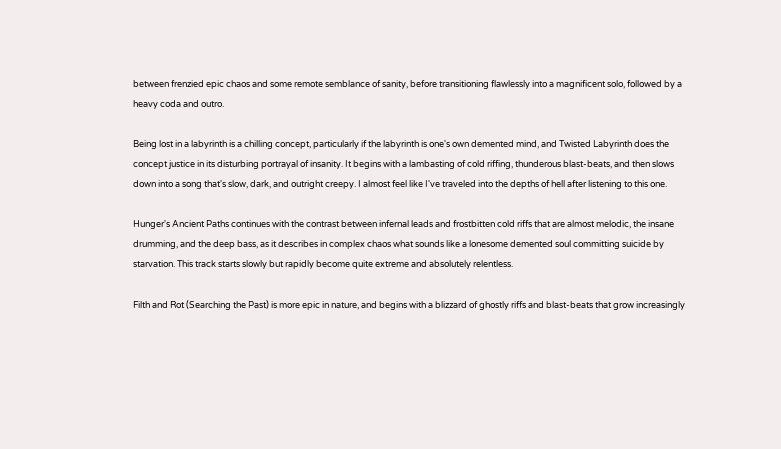between frenzied epic chaos and some remote semblance of sanity, before transitioning flawlessly into a magnificent solo, followed by a heavy coda and outro.

Being lost in a labyrinth is a chilling concept, particularly if the labyrinth is one's own demented mind, and Twisted Labyrinth does the concept justice in its disturbing portrayal of insanity. It begins with a lambasting of cold riffing, thunderous blast-beats, and then slows down into a song that's slow, dark, and outright creepy. I almost feel like I've traveled into the depths of hell after listening to this one.

Hunger's Ancient Paths continues with the contrast between infernal leads and frostbitten cold riffs that are almost melodic, the insane drumming, and the deep bass, as it describes in complex chaos what sounds like a lonesome demented soul committing suicide by starvation. This track starts slowly but rapidly become quite extreme and absolutely relentless.

Filth and Rot (Searching the Past) is more epic in nature, and begins with a blizzard of ghostly riffs and blast-beats that grow increasingly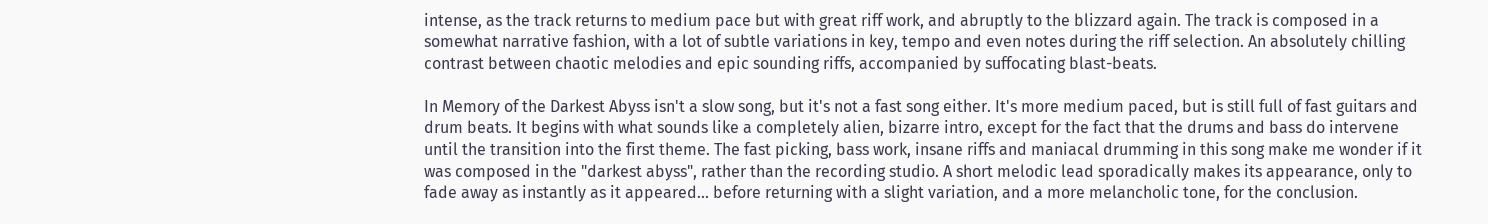intense, as the track returns to medium pace but with great riff work, and abruptly to the blizzard again. The track is composed in a somewhat narrative fashion, with a lot of subtle variations in key, tempo and even notes during the riff selection. An absolutely chilling contrast between chaotic melodies and epic sounding riffs, accompanied by suffocating blast-beats.

In Memory of the Darkest Abyss isn't a slow song, but it's not a fast song either. It's more medium paced, but is still full of fast guitars and drum beats. It begins with what sounds like a completely alien, bizarre intro, except for the fact that the drums and bass do intervene until the transition into the first theme. The fast picking, bass work, insane riffs and maniacal drumming in this song make me wonder if it was composed in the "darkest abyss", rather than the recording studio. A short melodic lead sporadically makes its appearance, only to fade away as instantly as it appeared... before returning with a slight variation, and a more melancholic tone, for the conclusion.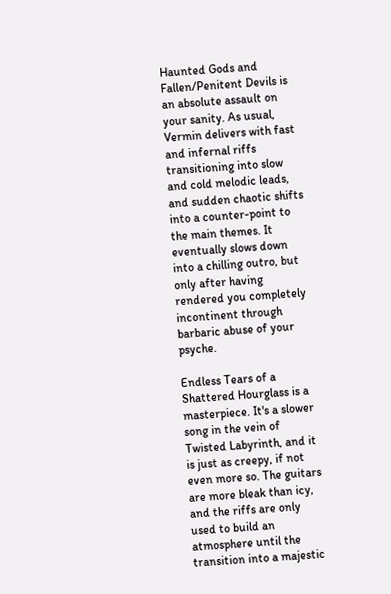Haunted Gods and Fallen/Penitent Devils is an absolute assault on your sanity. As usual, Vermin delivers with fast and infernal riffs transitioning into slow and cold melodic leads, and sudden chaotic shifts into a counter-point to the main themes. It eventually slows down into a chilling outro, but only after having rendered you completely incontinent through barbaric abuse of your psyche.

Endless Tears of a Shattered Hourglass is a masterpiece. It's a slower song in the vein of Twisted Labyrinth, and it is just as creepy, if not even more so. The guitars are more bleak than icy, and the riffs are only used to build an atmosphere until the transition into a majestic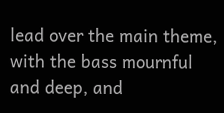lead over the main theme, with the bass mournful and deep, and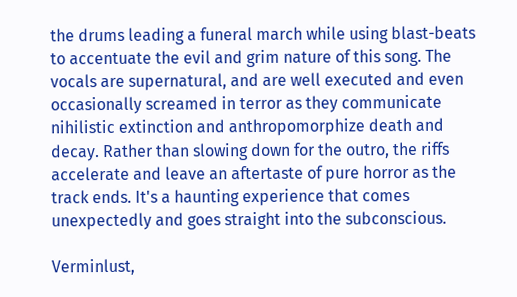the drums leading a funeral march while using blast-beats to accentuate the evil and grim nature of this song. The vocals are supernatural, and are well executed and even occasionally screamed in terror as they communicate nihilistic extinction and anthropomorphize death and decay. Rather than slowing down for the outro, the riffs accelerate and leave an aftertaste of pure horror as the track ends. It's a haunting experience that comes unexpectedly and goes straight into the subconscious.

Verminlust,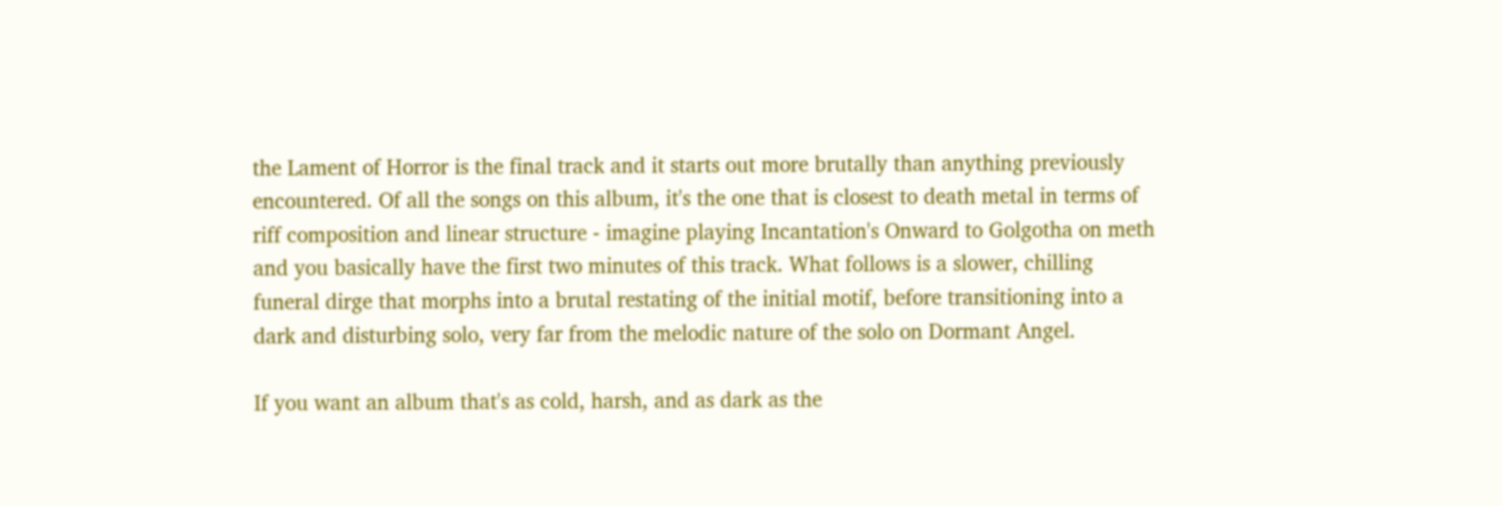the Lament of Horror is the final track and it starts out more brutally than anything previously encountered. Of all the songs on this album, it's the one that is closest to death metal in terms of riff composition and linear structure - imagine playing Incantation's Onward to Golgotha on meth and you basically have the first two minutes of this track. What follows is a slower, chilling funeral dirge that morphs into a brutal restating of the initial motif, before transitioning into a dark and disturbing solo, very far from the melodic nature of the solo on Dormant Angel.

If you want an album that's as cold, harsh, and as dark as the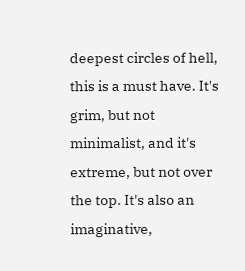deepest circles of hell, this is a must have. It's grim, but not minimalist, and it's extreme, but not over the top. It's also an imaginative,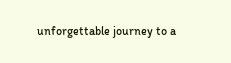unforgettable journey to a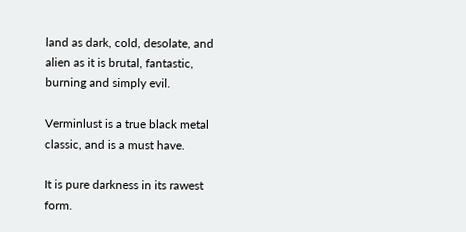land as dark, cold, desolate, and alien as it is brutal, fantastic, burning and simply evil.

Verminlust is a true black metal classic, and is a must have.

It is pure darkness in its rawest form.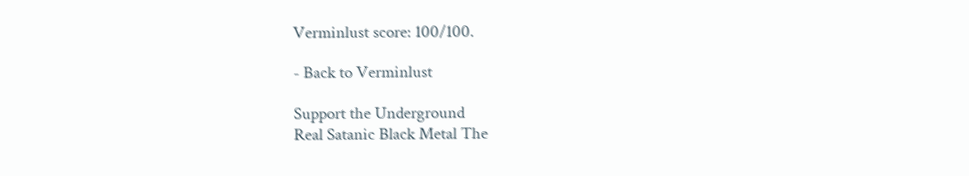Verminlust score: 100/100.

- Back to Verminlust

Support the Underground
Real Satanic Black Metal The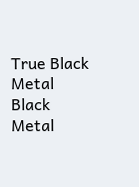True Black Metal Black Metal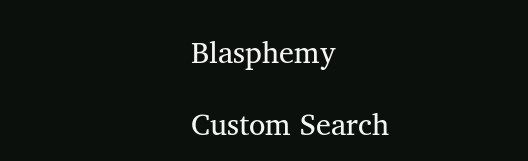Blasphemy

Custom Search